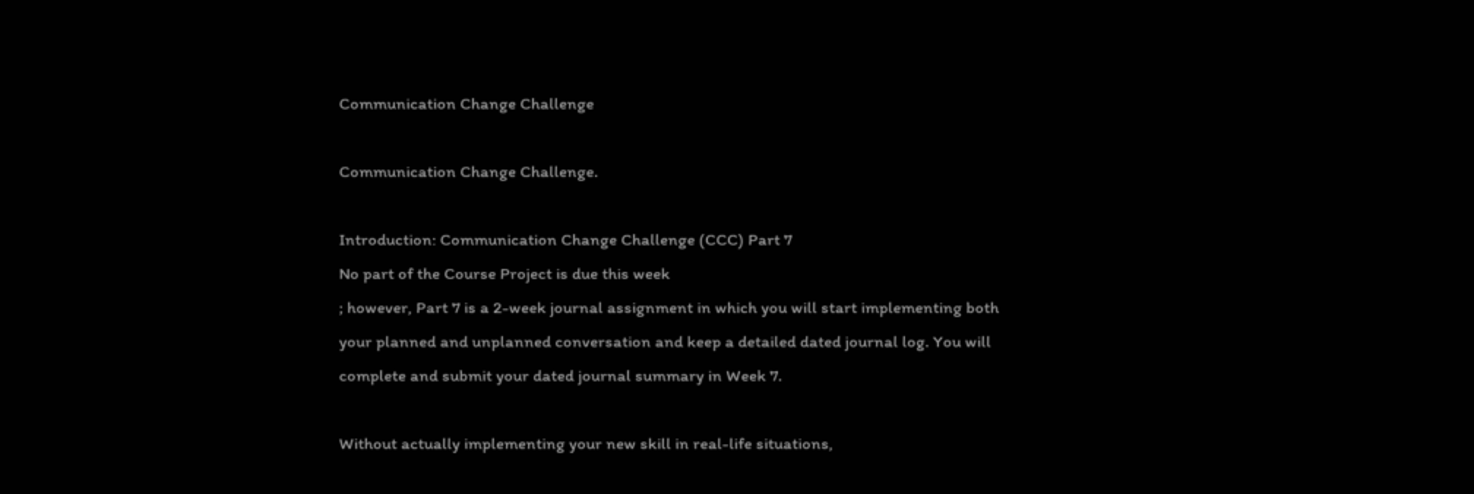Communication Change Challenge

Communication Change Challenge.

Introduction: Communication Change Challenge (CCC) Part 7
No part of the Course Project is due this week
; however, Part 7 is a 2-week journal assignment in which you will start implementing both your planned and unplanned conversation and keep a detailed dated journal log. You will complete and submit your dated journal summary in Week 7.

Without actually implementing your new skill in real-life situations,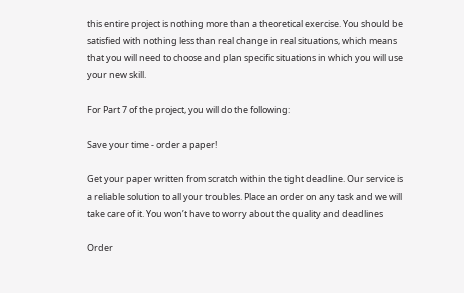this entire project is nothing more than a theoretical exercise. You should be satisfied with nothing less than real change in real situations, which means that you will need to choose and plan specific situations in which you will use your new skill.

For Part 7 of the project, you will do the following:

Save your time - order a paper!

Get your paper written from scratch within the tight deadline. Our service is a reliable solution to all your troubles. Place an order on any task and we will take care of it. You won’t have to worry about the quality and deadlines

Order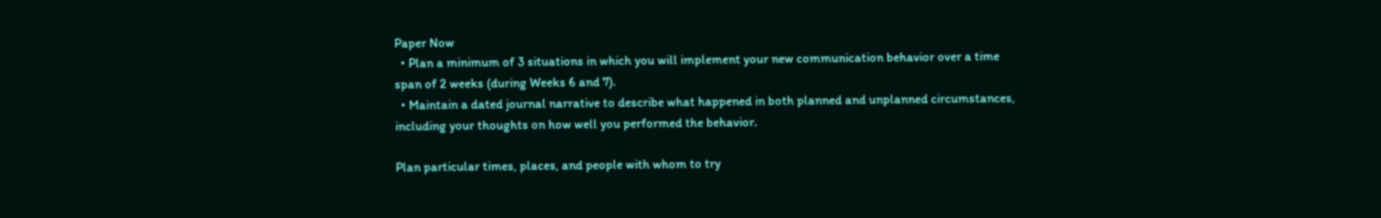Paper Now
  • Plan a minimum of 3 situations in which you will implement your new communication behavior over a time span of 2 weeks (during Weeks 6 and 7).
  • Maintain a dated journal narrative to describe what happened in both planned and unplanned circumstances, including your thoughts on how well you performed the behavior.

Plan particular times, places, and people with whom to try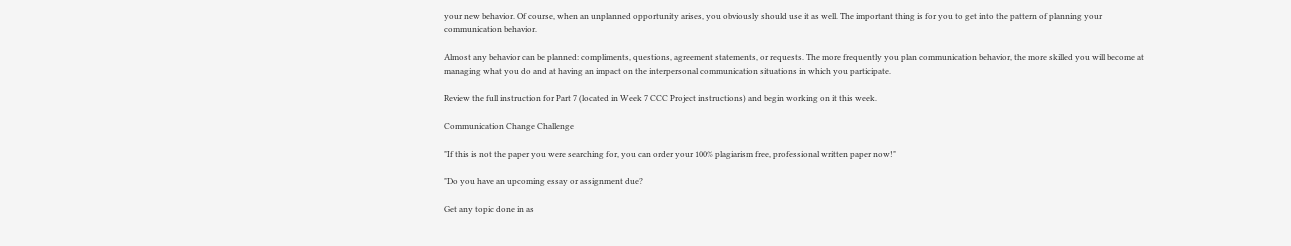your new behavior. Of course, when an unplanned opportunity arises, you obviously should use it as well. The important thing is for you to get into the pattern of planning your communication behavior.

Almost any behavior can be planned: compliments, questions, agreement statements, or requests. The more frequently you plan communication behavior, the more skilled you will become at managing what you do and at having an impact on the interpersonal communication situations in which you participate.

Review the full instruction for Part 7 (located in Week 7 CCC Project instructions) and begin working on it this week.

Communication Change Challenge

"If this is not the paper you were searching for, you can order your 100% plagiarism free, professional written paper now!"

"Do you have an upcoming essay or assignment due?

Get any topic done in as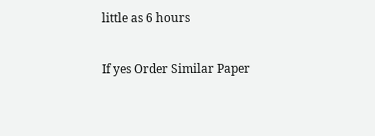little as 6 hours

If yes Order Similar Paper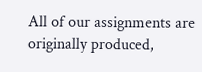All of our assignments are originally produced,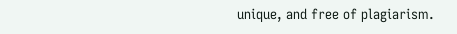unique, and free of plagiarism.